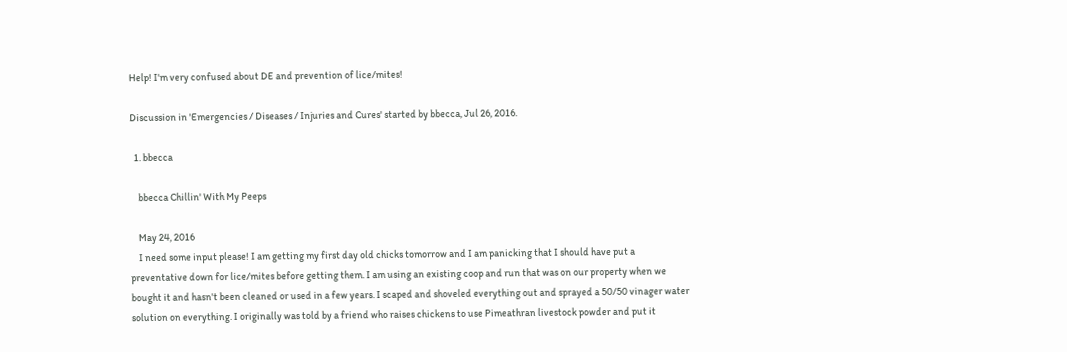Help! I'm very confused about DE and prevention of lice/mites!

Discussion in 'Emergencies / Diseases / Injuries and Cures' started by bbecca, Jul 26, 2016.

  1. bbecca

    bbecca Chillin' With My Peeps

    May 24, 2016
    I need some input please! I am getting my first day old chicks tomorrow and I am panicking that I should have put a preventative down for lice/mites before getting them. I am using an existing coop and run that was on our property when we bought it and hasn't been cleaned or used in a few years. I scaped and shoveled everything out and sprayed a 50/50 vinager water solution on everything. I originally was told by a friend who raises chickens to use Pimeathran livestock powder and put it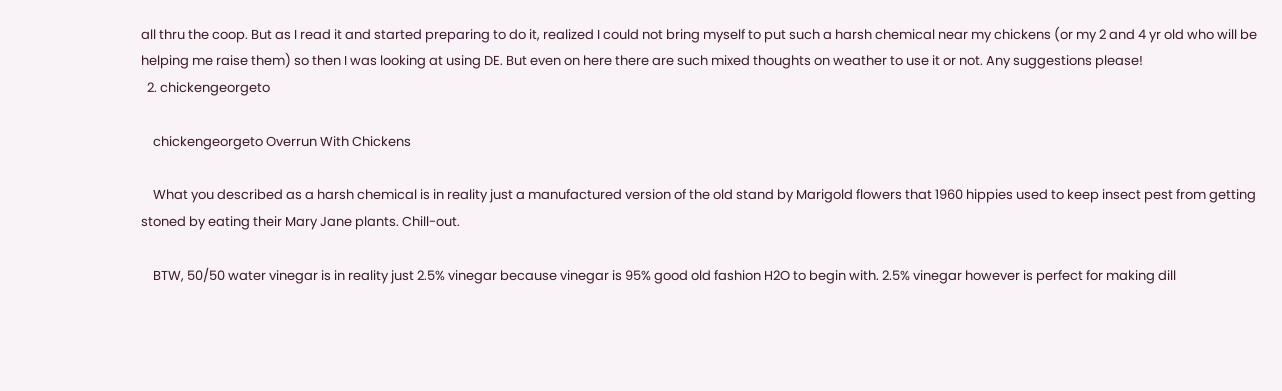all thru the coop. But as I read it and started preparing to do it, realized I could not bring myself to put such a harsh chemical near my chickens (or my 2 and 4 yr old who will be helping me raise them) so then I was looking at using DE. But even on here there are such mixed thoughts on weather to use it or not. Any suggestions please!
  2. chickengeorgeto

    chickengeorgeto Overrun With Chickens

    What you described as a harsh chemical is in reality just a manufactured version of the old stand by Marigold flowers that 1960 hippies used to keep insect pest from getting stoned by eating their Mary Jane plants. Chill-out.

    BTW, 50/50 water vinegar is in reality just 2.5% vinegar because vinegar is 95% good old fashion H2O to begin with. 2.5% vinegar however is perfect for making dill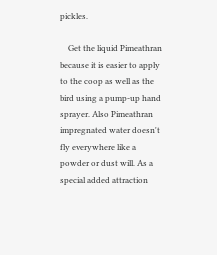pickles.

    Get the liquid Pimeathran because it is easier to apply to the coop as well as the bird using a pump-up hand sprayer. Also Pimeathran impregnated water doesn't fly everywhere like a powder or dust will. As a special added attraction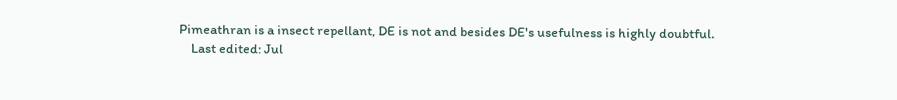Pimeathran is a insect repellant, DE is not and besides DE's usefulness is highly doubtful.
    Last edited: Jul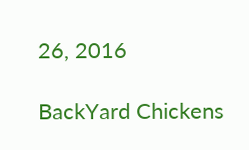26, 2016

BackYard Chickens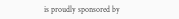is proudly sponsored by